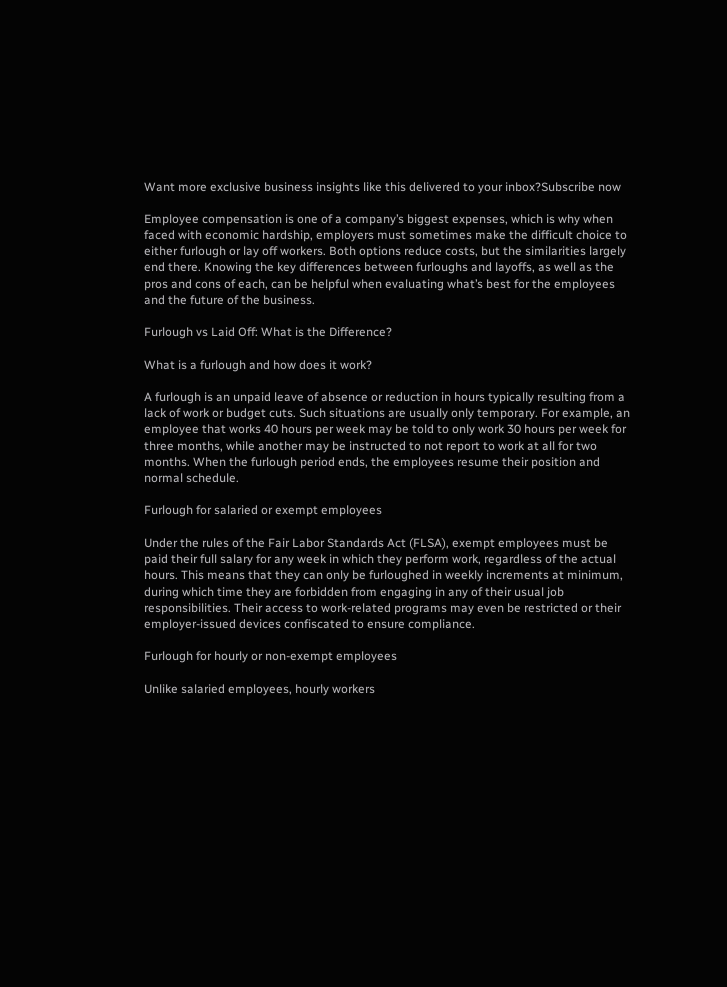Want more exclusive business insights like this delivered to your inbox?Subscribe now

Employee compensation is one of a company’s biggest expenses, which is why when faced with economic hardship, employers must sometimes make the difficult choice to either furlough or lay off workers. Both options reduce costs, but the similarities largely end there. Knowing the key differences between furloughs and layoffs, as well as the pros and cons of each, can be helpful when evaluating what’s best for the employees and the future of the business.

Furlough vs Laid Off: What is the Difference?

What is a furlough and how does it work?

A furlough is an unpaid leave of absence or reduction in hours typically resulting from a lack of work or budget cuts. Such situations are usually only temporary. For example, an employee that works 40 hours per week may be told to only work 30 hours per week for three months, while another may be instructed to not report to work at all for two months. When the furlough period ends, the employees resume their position and normal schedule.

Furlough for salaried or exempt employees

Under the rules of the Fair Labor Standards Act (FLSA), exempt employees must be paid their full salary for any week in which they perform work, regardless of the actual hours. This means that they can only be furloughed in weekly increments at minimum, during which time they are forbidden from engaging in any of their usual job responsibilities. Their access to work-related programs may even be restricted or their employer-issued devices confiscated to ensure compliance.

Furlough for hourly or non-exempt employees

Unlike salaried employees, hourly workers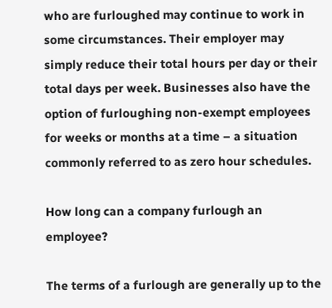who are furloughed may continue to work in some circumstances. Their employer may simply reduce their total hours per day or their total days per week. Businesses also have the option of furloughing non-exempt employees for weeks or months at a time – a situation commonly referred to as zero hour schedules.

How long can a company furlough an employee?

The terms of a furlough are generally up to the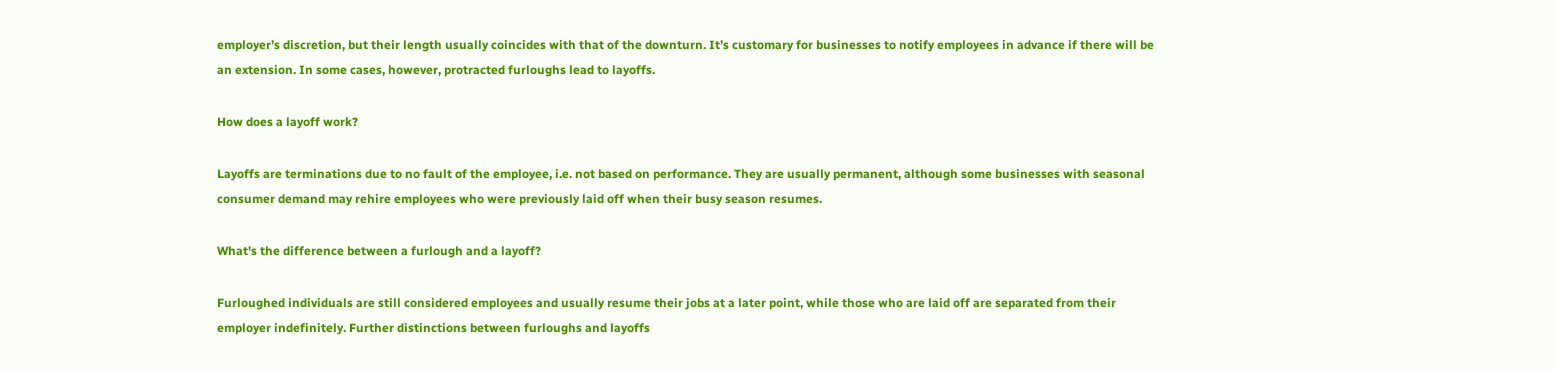employer’s discretion, but their length usually coincides with that of the downturn. It’s customary for businesses to notify employees in advance if there will be an extension. In some cases, however, protracted furloughs lead to layoffs.

How does a layoff work?

Layoffs are terminations due to no fault of the employee, i.e. not based on performance. They are usually permanent, although some businesses with seasonal consumer demand may rehire employees who were previously laid off when their busy season resumes.

What's the difference between a furlough and a layoff?

Furloughed individuals are still considered employees and usually resume their jobs at a later point, while those who are laid off are separated from their employer indefinitely. Further distinctions between furloughs and layoffs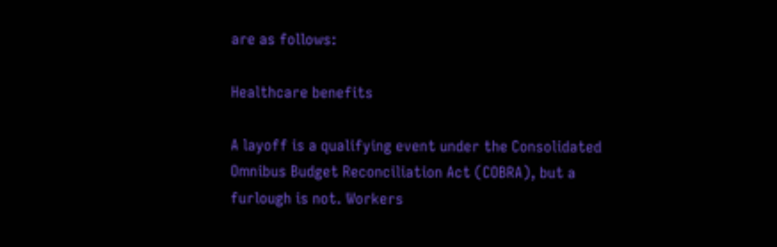are as follows:

Healthcare benefits

A layoff is a qualifying event under the Consolidated Omnibus Budget Reconciliation Act (COBRA), but a furlough is not. Workers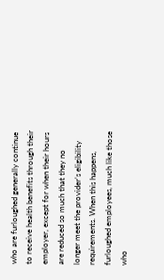who are furloughed generally continue to receive health benefits through their employer, except for when their hours are reduced so much that they no longer meet the provider’s eligibility requirements. When this happens, furloughed employees, much like those who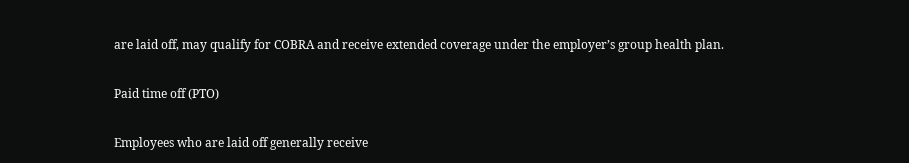are laid off, may qualify for COBRA and receive extended coverage under the employer’s group health plan.

Paid time off (PTO)

Employees who are laid off generally receive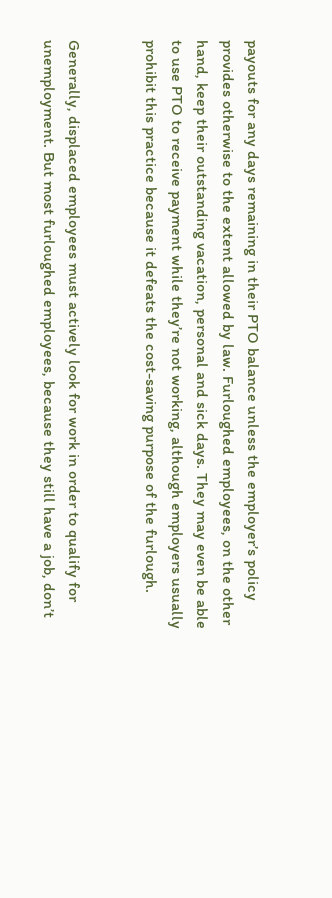payouts for any days remaining in their PTO balance unless the employer’s policy provides otherwise to the extent allowed by law. Furloughed employees, on the other hand, keep their outstanding vacation, personal and sick days. They may even be able to use PTO to receive payment while they’re not working, although employers usually prohibit this practice because it defeats the cost-saving purpose of the furlough.


Generally, displaced employees must actively look for work in order to qualify for unemployment. But most furloughed employees, because they still have a job, don’t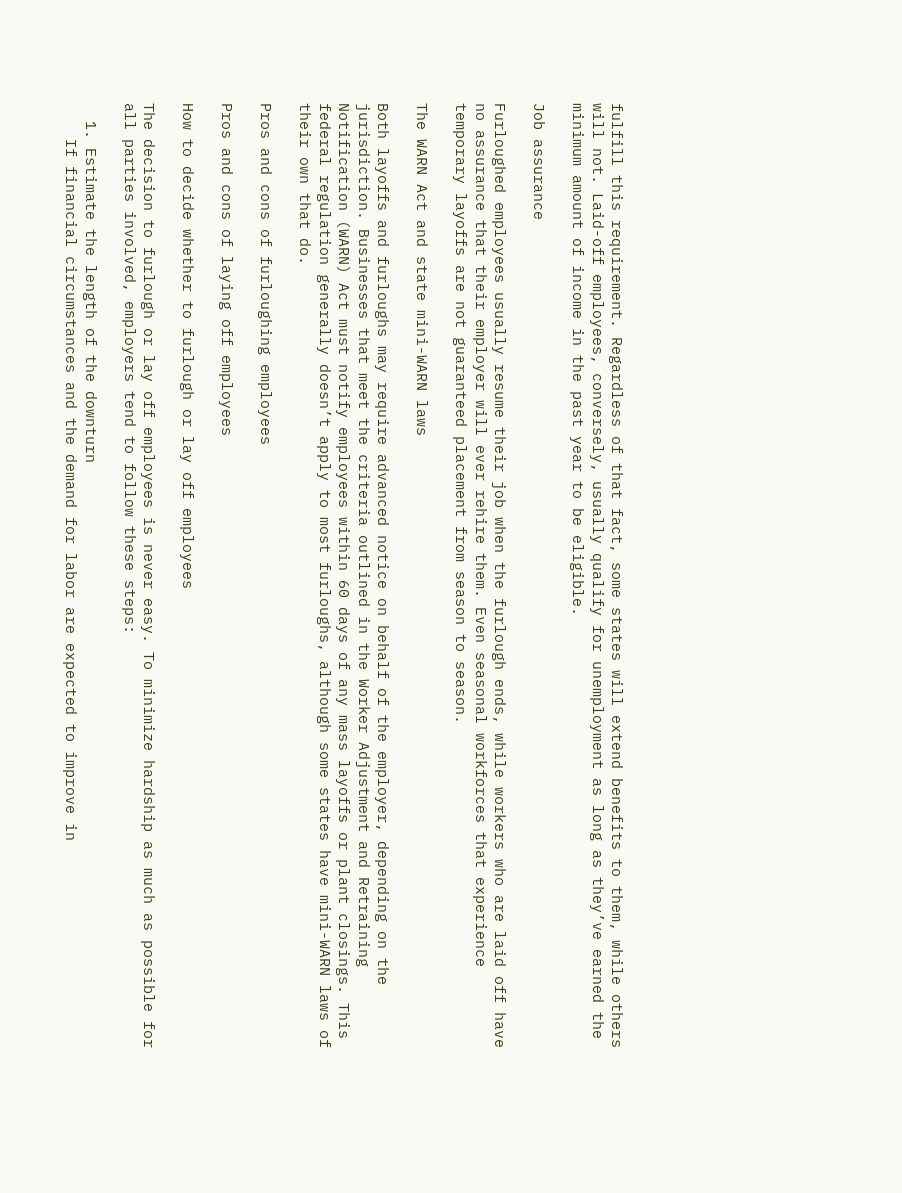fulfill this requirement. Regardless of that fact, some states will extend benefits to them, while others will not. Laid-off employees, conversely, usually qualify for unemployment as long as they’ve earned the minimum amount of income in the past year to be eligible.

Job assurance

Furloughed employees usually resume their job when the furlough ends, while workers who are laid off have no assurance that their employer will ever rehire them. Even seasonal workforces that experience temporary layoffs are not guaranteed placement from season to season.

The WARN Act and state mini-WARN laws

Both layoffs and furloughs may require advanced notice on behalf of the employer, depending on the jurisdiction. Businesses that meet the criteria outlined in the Worker Adjustment and Retraining Notification (WARN) Act must notify employees within 60 days of any mass layoffs or plant closings. This federal regulation generally doesn’t apply to most furloughs, although some states have mini-WARN laws of their own that do.

Pros and cons of furloughing employees

Pros and cons of laying off employees

How to decide whether to furlough or lay off employees

The decision to furlough or lay off employees is never easy. To minimize hardship as much as possible for all parties involved, employers tend to follow these steps:

  1. Estimate the length of the downturn
    If financial circumstances and the demand for labor are expected to improve in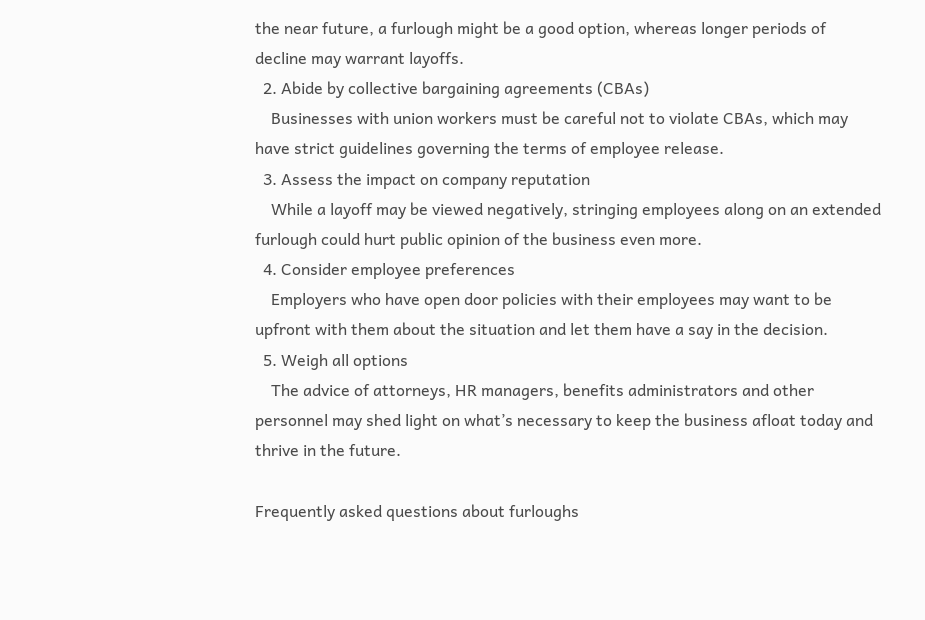the near future, a furlough might be a good option, whereas longer periods of decline may warrant layoffs.
  2. Abide by collective bargaining agreements (CBAs)
    Businesses with union workers must be careful not to violate CBAs, which may have strict guidelines governing the terms of employee release.
  3. Assess the impact on company reputation
    While a layoff may be viewed negatively, stringing employees along on an extended furlough could hurt public opinion of the business even more.
  4. Consider employee preferences
    Employers who have open door policies with their employees may want to be upfront with them about the situation and let them have a say in the decision.
  5. Weigh all options
    The advice of attorneys, HR managers, benefits administrators and other personnel may shed light on what’s necessary to keep the business afloat today and thrive in the future.

Frequently asked questions about furloughs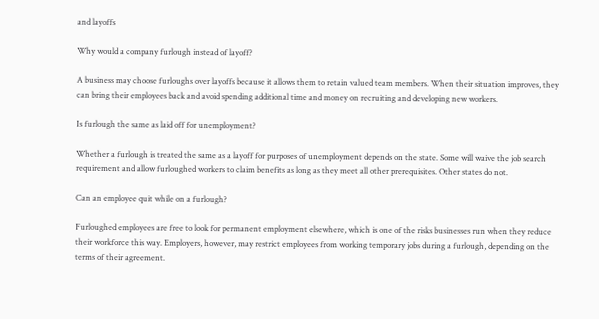and layoffs

Why would a company furlough instead of layoff?

A business may choose furloughs over layoffs because it allows them to retain valued team members. When their situation improves, they can bring their employees back and avoid spending additional time and money on recruiting and developing new workers.

Is furlough the same as laid off for unemployment?

Whether a furlough is treated the same as a layoff for purposes of unemployment depends on the state. Some will waive the job search requirement and allow furloughed workers to claim benefits as long as they meet all other prerequisites. Other states do not.

Can an employee quit while on a furlough?

Furloughed employees are free to look for permanent employment elsewhere, which is one of the risks businesses run when they reduce their workforce this way. Employers, however, may restrict employees from working temporary jobs during a furlough, depending on the terms of their agreement.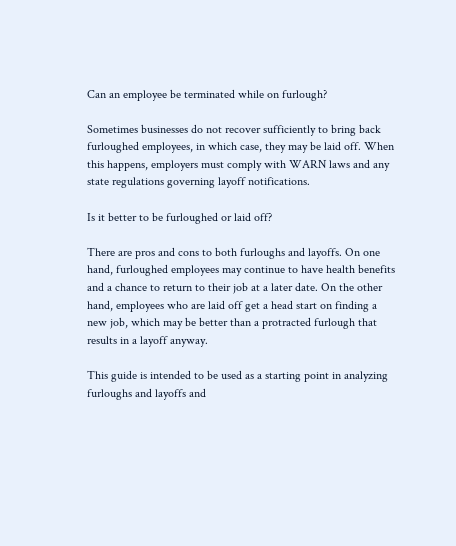Can an employee be terminated while on furlough?

Sometimes businesses do not recover sufficiently to bring back furloughed employees, in which case, they may be laid off. When this happens, employers must comply with WARN laws and any state regulations governing layoff notifications.

Is it better to be furloughed or laid off?

There are pros and cons to both furloughs and layoffs. On one hand, furloughed employees may continue to have health benefits and a chance to return to their job at a later date. On the other hand, employees who are laid off get a head start on finding a new job, which may be better than a protracted furlough that results in a layoff anyway.

This guide is intended to be used as a starting point in analyzing furloughs and layoffs and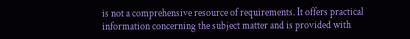is not a comprehensive resource of requirements. It offers practical information concerning the subject matter and is provided with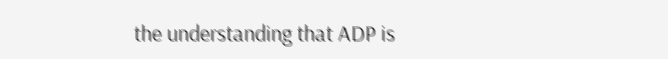the understanding that ADP is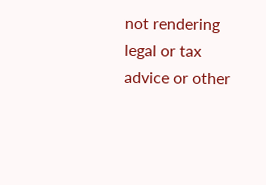not rendering legal or tax advice or other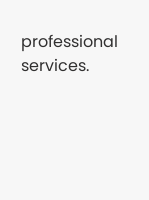professional services.